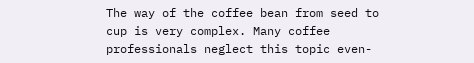The way of the coffee bean from seed to cup is very complex. Many coffee professionals neglect this topic even-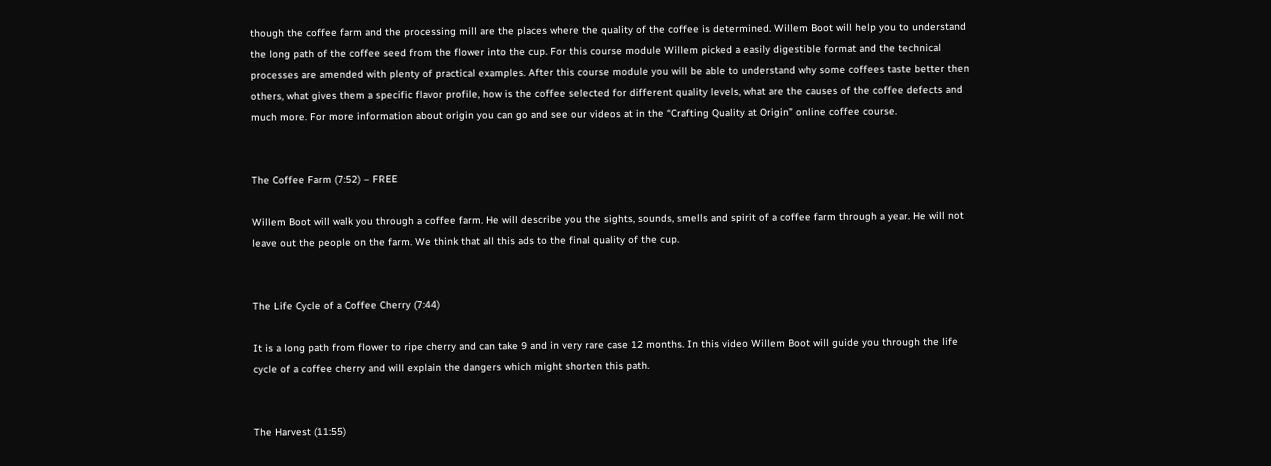though the coffee farm and the processing mill are the places where the quality of the coffee is determined. Willem Boot will help you to understand the long path of the coffee seed from the flower into the cup. For this course module Willem picked a easily digestible format and the technical processes are amended with plenty of practical examples. After this course module you will be able to understand why some coffees taste better then others, what gives them a specific flavor profile, how is the coffee selected for different quality levels, what are the causes of the coffee defects and much more. For more information about origin you can go and see our videos at in the “Crafting Quality at Origin” online coffee course.


The Coffee Farm (7:52) – FREE

Willem Boot will walk you through a coffee farm. He will describe you the sights, sounds, smells and spirit of a coffee farm through a year. He will not leave out the people on the farm. We think that all this ads to the final quality of the cup.


The Life Cycle of a Coffee Cherry (7:44)

It is a long path from flower to ripe cherry and can take 9 and in very rare case 12 months. In this video Willem Boot will guide you through the life cycle of a coffee cherry and will explain the dangers which might shorten this path.


The Harvest (11:55)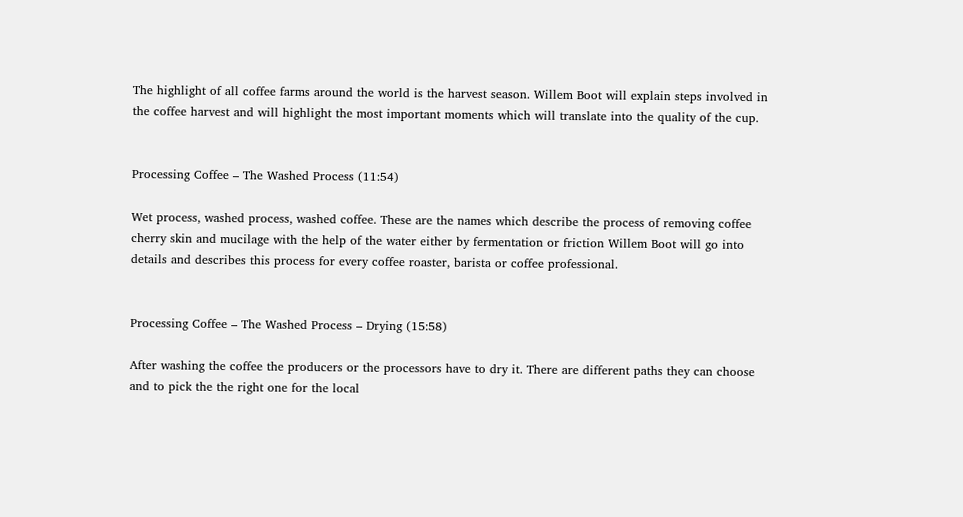The highlight of all coffee farms around the world is the harvest season. Willem Boot will explain steps involved in the coffee harvest and will highlight the most important moments which will translate into the quality of the cup.


Processing Coffee – The Washed Process (11:54)

Wet process, washed process, washed coffee. These are the names which describe the process of removing coffee cherry skin and mucilage with the help of the water either by fermentation or friction Willem Boot will go into details and describes this process for every coffee roaster, barista or coffee professional.


Processing Coffee – The Washed Process – Drying (15:58)

After washing the coffee the producers or the processors have to dry it. There are different paths they can choose and to pick the the right one for the local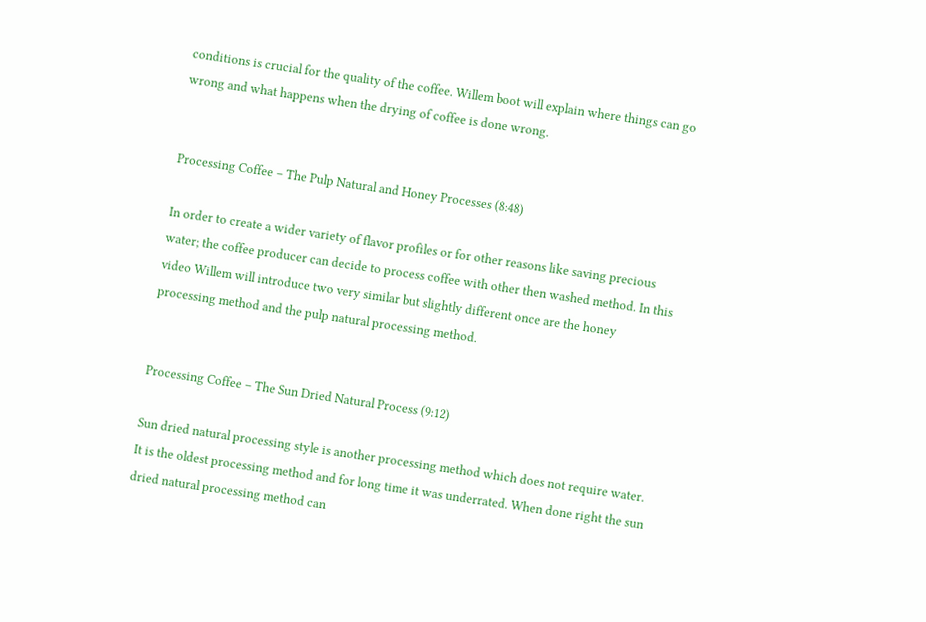conditions is crucial for the quality of the coffee. Willem boot will explain where things can go wrong and what happens when the drying of coffee is done wrong.


Processing Coffee – The Pulp Natural and Honey Processes (8:48)

In order to create a wider variety of flavor profiles or for other reasons like saving precious water; the coffee producer can decide to process coffee with other then washed method. In this video Willem will introduce two very similar but slightly different once are the honey processing method and the pulp natural processing method.


Processing Coffee – The Sun Dried Natural Process (9:12)

Sun dried natural processing style is another processing method which does not require water. It is the oldest processing method and for long time it was underrated. When done right the sun dried natural processing method can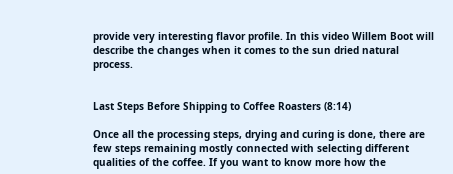provide very interesting flavor profile. In this video Willem Boot will describe the changes when it comes to the sun dried natural process.


Last Steps Before Shipping to Coffee Roasters (8:14)

Once all the processing steps, drying and curing is done, there are few steps remaining mostly connected with selecting different qualities of the coffee. If you want to know more how the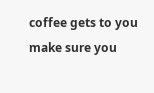coffee gets to you make sure you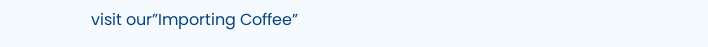visit our”Importing Coffee”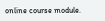online course module.